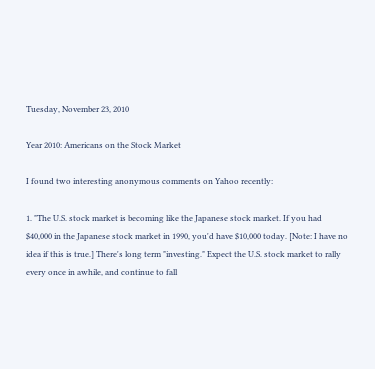Tuesday, November 23, 2010

Year 2010: Americans on the Stock Market

I found two interesting anonymous comments on Yahoo recently:

1. "The U.S. stock market is becoming like the Japanese stock market. If you had $40,000 in the Japanese stock market in 1990, you'd have $10,000 today. [Note: I have no idea if this is true.] There's long term "investing." Expect the U.S. stock market to rally every once in awhile, and continue to fall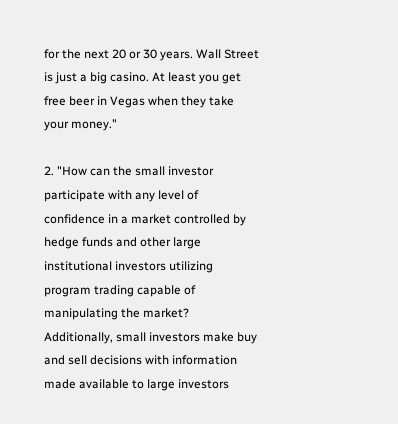for the next 20 or 30 years. Wall Street is just a big casino. At least you get free beer in Vegas when they take your money."

2. "How can the small investor participate with any level of confidence in a market controlled by hedge funds and other large institutional investors utilizing program trading capable of manipulating the market? Additionally, small investors make buy and sell decisions with information made available to large investors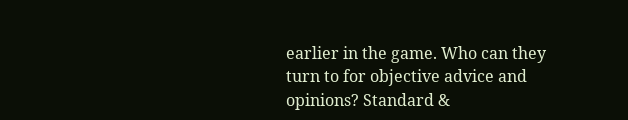earlier in the game. Who can they turn to for objective advice and opinions? Standard &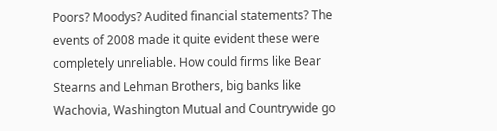Poors? Moodys? Audited financial statements? The events of 2008 made it quite evident these were completely unreliable. How could firms like Bear Stearns and Lehman Brothers, big banks like Wachovia, Washington Mutual and Countrywide go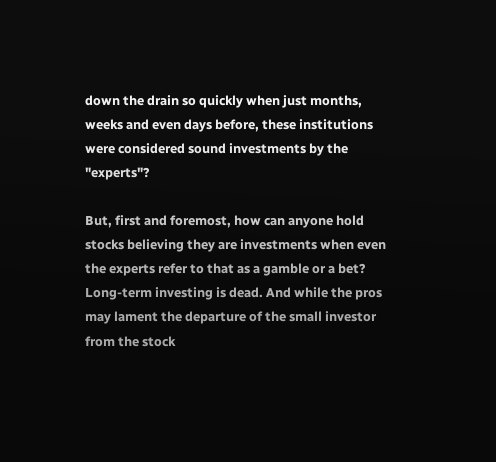down the drain so quickly when just months, weeks and even days before, these institutions were considered sound investments by the "experts"?

But, first and foremost, how can anyone hold stocks believing they are investments when even the experts refer to that as a gamble or a bet? Long-term investing is dead. And while the pros may lament the departure of the small investor from the stock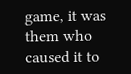game, it was them who caused it to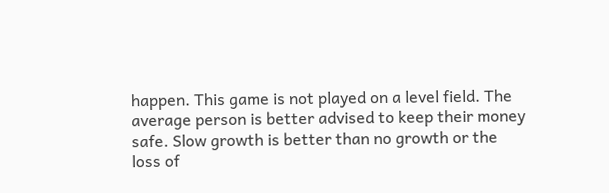happen. This game is not played on a level field. The average person is better advised to keep their money safe. Slow growth is better than no growth or the loss of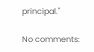principal."

No comments: